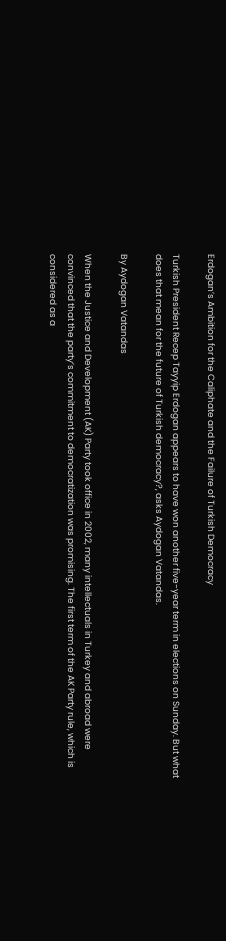Erdogan’s Ambition for the Caliphate and the Failure of Turkish Democracy

Turkish President Recep Tayyip Erdogan appears to have won another five-year term in elections on Sunday. But what does that mean for the future of Turkish democracy?, asks Aydogan Vatandas.

By Aydogan Vatandas

When the Justice and Development (AK) Party took office in 2002, many intellectuals in Turkey and abroad were convinced that the party’s commitment to democratization was promising. The first term of the AK Party rule, which is considered as a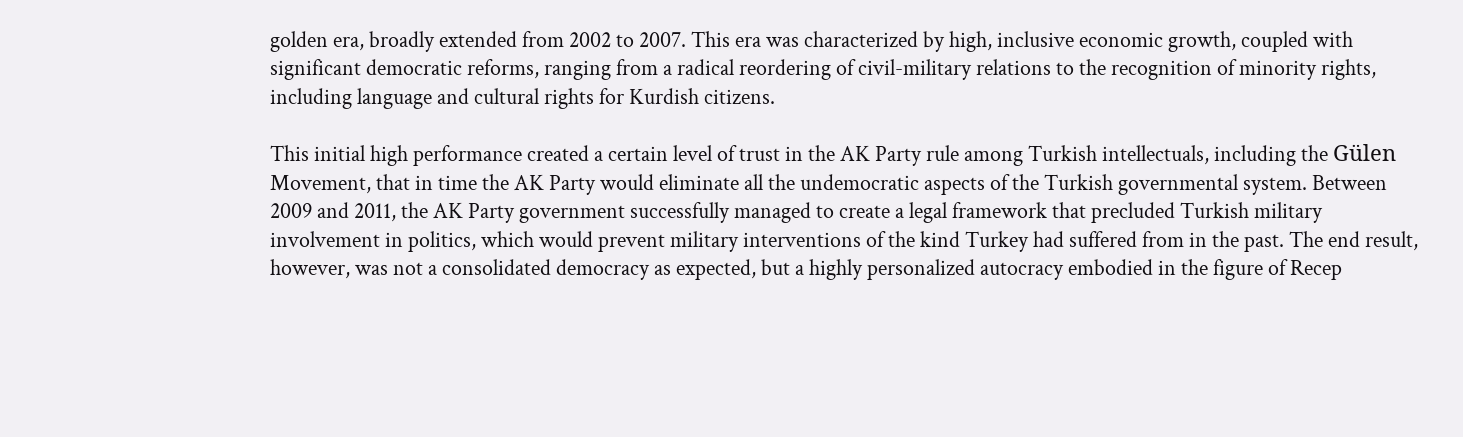golden era, broadly extended from 2002 to 2007. This era was characterized by high, inclusive economic growth, coupled with significant democratic reforms, ranging from a radical reordering of civil-military relations to the recognition of minority rights, including language and cultural rights for Kurdish citizens.

This initial high performance created a certain level of trust in the AK Party rule among Turkish intellectuals, including the Gülen Movement, that in time the AK Party would eliminate all the undemocratic aspects of the Turkish governmental system. Between 2009 and 2011, the AK Party government successfully managed to create a legal framework that precluded Turkish military involvement in politics, which would prevent military interventions of the kind Turkey had suffered from in the past. The end result, however, was not a consolidated democracy as expected, but a highly personalized autocracy embodied in the figure of Recep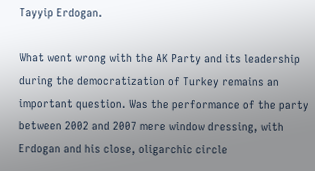Tayyip Erdogan.

What went wrong with the AK Party and its leadership during the democratization of Turkey remains an important question. Was the performance of the party between 2002 and 2007 mere window dressing, with Erdogan and his close, oligarchic circle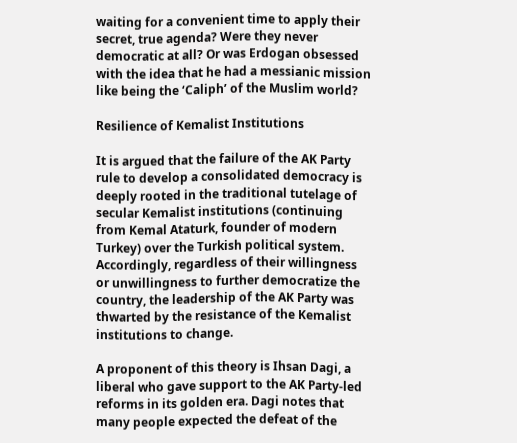waiting for a convenient time to apply their secret, true agenda? Were they never democratic at all? Or was Erdogan obsessed with the idea that he had a messianic mission like being the ‘Caliph’ of the Muslim world?

Resilience of Kemalist Institutions

It is argued that the failure of the AK Party rule to develop a consolidated democracy is deeply rooted in the traditional tutelage of secular Kemalist institutions (continuing from Kemal Ataturk, founder of modern Turkey) over the Turkish political system. Accordingly, regardless of their willingness or unwillingness to further democratize the country, the leadership of the AK Party was thwarted by the resistance of the Kemalist institutions to change.

A proponent of this theory is Ihsan Dagi, a liberal who gave support to the AK Party-led reforms in its golden era. Dagi notes that many people expected the defeat of the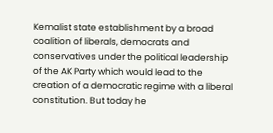Kemalist state establishment by a broad coalition of liberals, democrats and conservatives under the political leadership of the AK Party which would lead to the creation of a democratic regime with a liberal constitution. But today he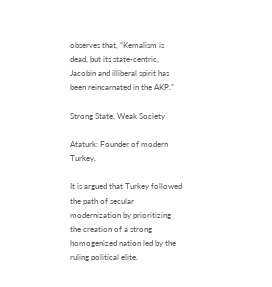observes that, “Kemalism is dead, but its state-centric, Jacobin and illiberal spirit has been reincarnated in the AKP.”

Strong State, Weak Society

Ataturk: Founder of modern Turkey.

It is argued that Turkey followed the path of secular modernization by prioritizing the creation of a strong homogenized nation led by the ruling political elite.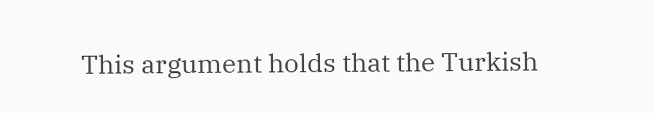This argument holds that the Turkish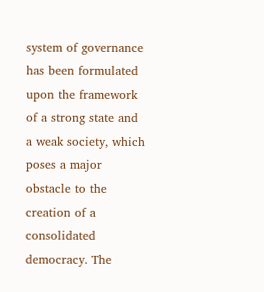system of governance has been formulated upon the framework of a strong state and a weak society, which poses a major obstacle to the creation of a consolidated democracy. The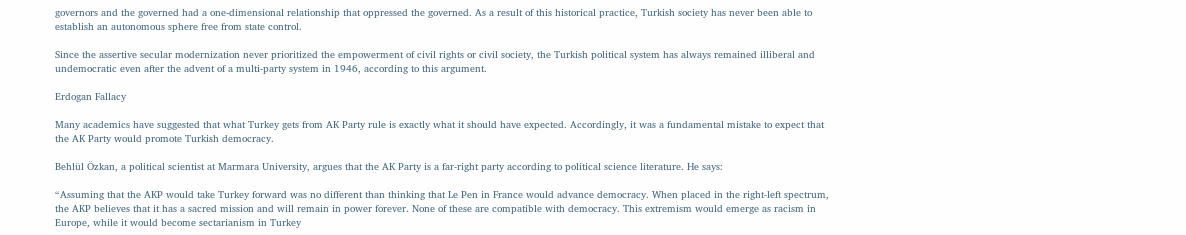governors and the governed had a one-dimensional relationship that oppressed the governed. As a result of this historical practice, Turkish society has never been able to establish an autonomous sphere free from state control.

Since the assertive secular modernization never prioritized the empowerment of civil rights or civil society, the Turkish political system has always remained illiberal and undemocratic even after the advent of a multi-party system in 1946, according to this argument.

Erdogan Fallacy

Many academics have suggested that what Turkey gets from AK Party rule is exactly what it should have expected. Accordingly, it was a fundamental mistake to expect that the AK Party would promote Turkish democracy.

Behlül Özkan, a political scientist at Marmara University, argues that the AK Party is a far-right party according to political science literature. He says:

“Assuming that the AKP would take Turkey forward was no different than thinking that Le Pen in France would advance democracy. When placed in the right-left spectrum, the AKP believes that it has a sacred mission and will remain in power forever. None of these are compatible with democracy. This extremism would emerge as racism in Europe, while it would become sectarianism in Turkey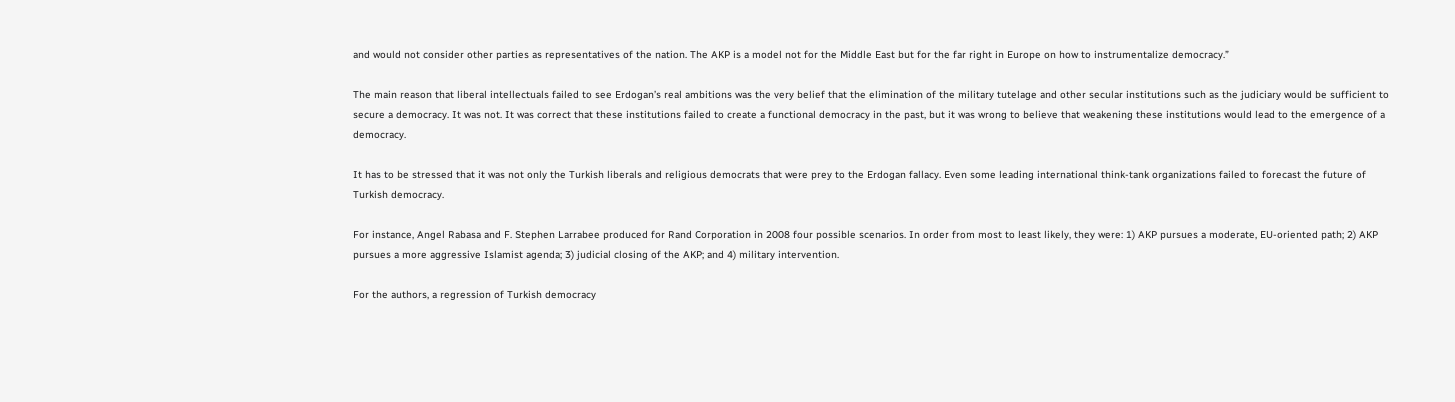and would not consider other parties as representatives of the nation. The AKP is a model not for the Middle East but for the far right in Europe on how to instrumentalize democracy.”

The main reason that liberal intellectuals failed to see Erdogan’s real ambitions was the very belief that the elimination of the military tutelage and other secular institutions such as the judiciary would be sufficient to secure a democracy. It was not. It was correct that these institutions failed to create a functional democracy in the past, but it was wrong to believe that weakening these institutions would lead to the emergence of a democracy.

It has to be stressed that it was not only the Turkish liberals and religious democrats that were prey to the Erdogan fallacy. Even some leading international think-tank organizations failed to forecast the future of Turkish democracy.

For instance, Angel Rabasa and F. Stephen Larrabee produced for Rand Corporation in 2008 four possible scenarios. In order from most to least likely, they were: 1) AKP pursues a moderate, EU-oriented path; 2) AKP pursues a more aggressive Islamist agenda; 3) judicial closing of the AKP; and 4) military intervention.

For the authors, a regression of Turkish democracy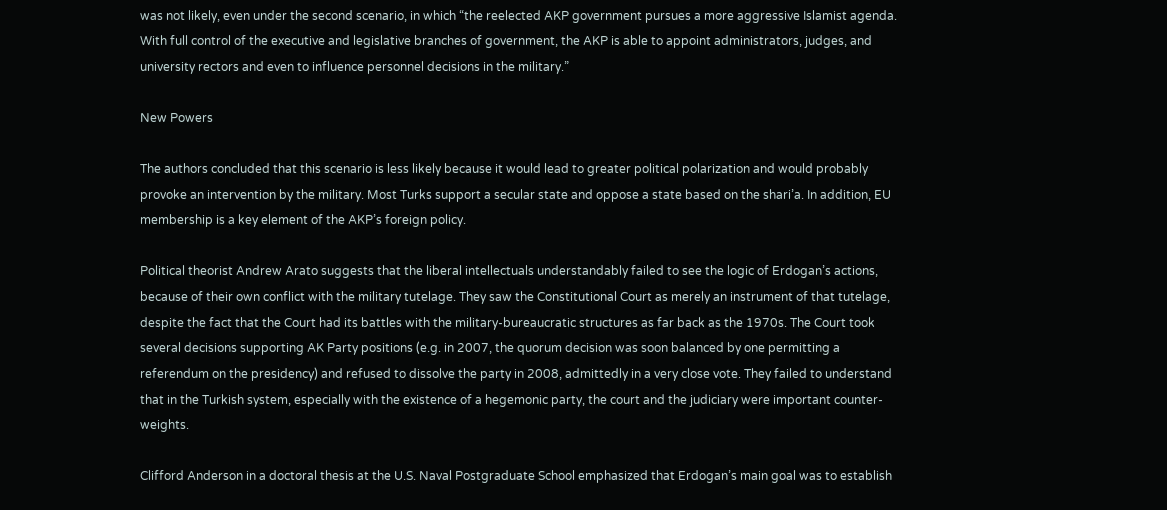was not likely, even under the second scenario, in which “the reelected AKP government pursues a more aggressive Islamist agenda. With full control of the executive and legislative branches of government, the AKP is able to appoint administrators, judges, and university rectors and even to influence personnel decisions in the military.”

New Powers

The authors concluded that this scenario is less likely because it would lead to greater political polarization and would probably provoke an intervention by the military. Most Turks support a secular state and oppose a state based on the shari’a. In addition, EU membership is a key element of the AKP’s foreign policy.

Political theorist Andrew Arato suggests that the liberal intellectuals understandably failed to see the logic of Erdogan’s actions, because of their own conflict with the military tutelage. They saw the Constitutional Court as merely an instrument of that tutelage, despite the fact that the Court had its battles with the military-bureaucratic structures as far back as the 1970s. The Court took several decisions supporting AK Party positions (e.g. in 2007, the quorum decision was soon balanced by one permitting a referendum on the presidency) and refused to dissolve the party in 2008, admittedly in a very close vote. They failed to understand that in the Turkish system, especially with the existence of a hegemonic party, the court and the judiciary were important counter-weights.

Clifford Anderson in a doctoral thesis at the U.S. Naval Postgraduate School emphasized that Erdogan’s main goal was to establish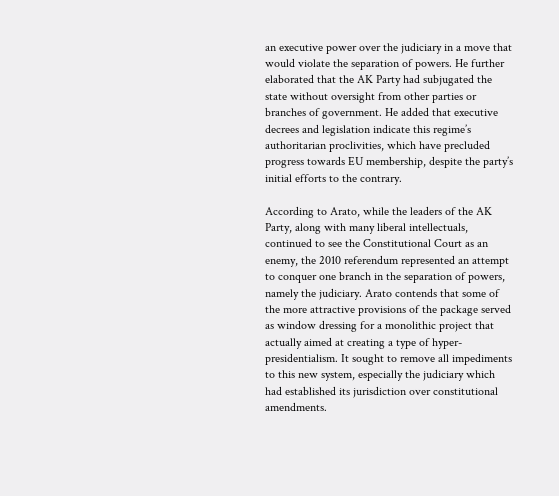an executive power over the judiciary in a move that would violate the separation of powers. He further elaborated that the AK Party had subjugated the state without oversight from other parties or branches of government. He added that executive decrees and legislation indicate this regime’s authoritarian proclivities, which have precluded progress towards EU membership, despite the party’s initial efforts to the contrary.

According to Arato, while the leaders of the AK Party, along with many liberal intellectuals, continued to see the Constitutional Court as an enemy, the 2010 referendum represented an attempt to conquer one branch in the separation of powers, namely the judiciary. Arato contends that some of the more attractive provisions of the package served as window dressing for a monolithic project that actually aimed at creating a type of hyper-presidentialism. It sought to remove all impediments to this new system, especially the judiciary which had established its jurisdiction over constitutional amendments.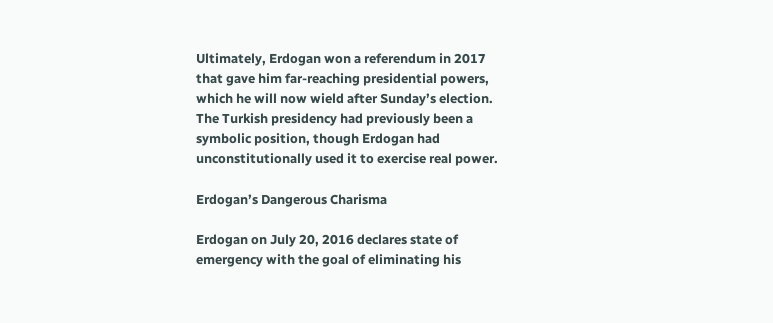Ultimately, Erdogan won a referendum in 2017 that gave him far-reaching presidential powers, which he will now wield after Sunday’s election. The Turkish presidency had previously been a symbolic position, though Erdogan had unconstitutionally used it to exercise real power.

Erdogan’s Dangerous Charisma

Erdogan on July 20, 2016 declares state of emergency with the goal of eliminating his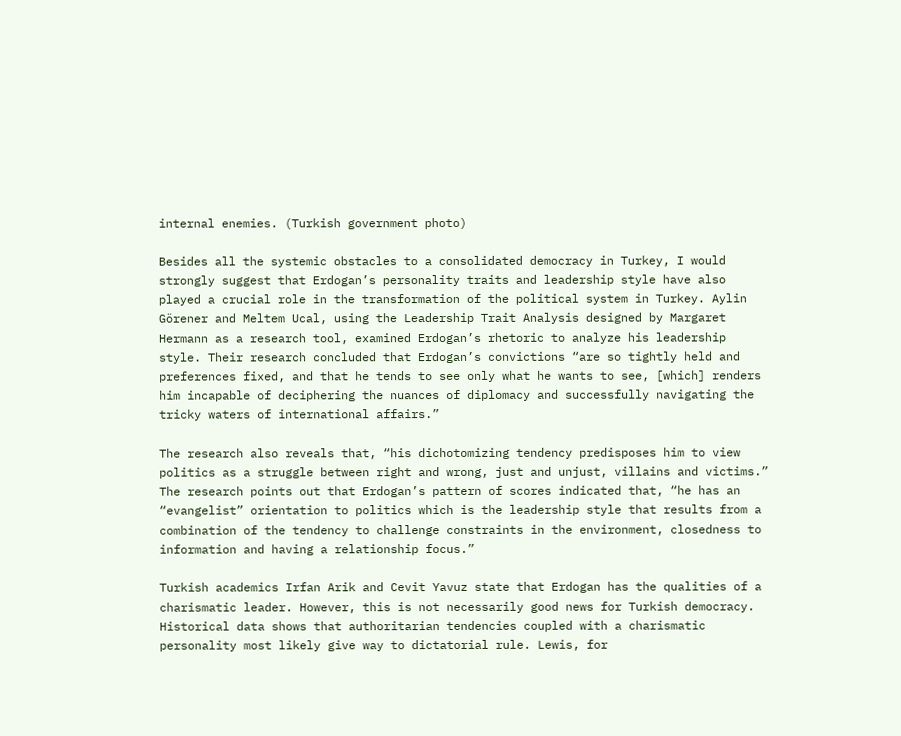internal enemies. (Turkish government photo)

Besides all the systemic obstacles to a consolidated democracy in Turkey, I would strongly suggest that Erdogan’s personality traits and leadership style have also played a crucial role in the transformation of the political system in Turkey. Aylin Görener and Meltem Ucal, using the Leadership Trait Analysis designed by Margaret Hermann as a research tool, examined Erdogan’s rhetoric to analyze his leadership style. Their research concluded that Erdogan’s convictions “are so tightly held and preferences fixed, and that he tends to see only what he wants to see, [which] renders him incapable of deciphering the nuances of diplomacy and successfully navigating the tricky waters of international affairs.”

The research also reveals that, “his dichotomizing tendency predisposes him to view politics as a struggle between right and wrong, just and unjust, villains and victims.” The research points out that Erdogan’s pattern of scores indicated that, “he has an “evangelist” orientation to politics which is the leadership style that results from a combination of the tendency to challenge constraints in the environment, closedness to information and having a relationship focus.”

Turkish academics Irfan Arik and Cevit Yavuz state that Erdogan has the qualities of a charismatic leader. However, this is not necessarily good news for Turkish democracy. Historical data shows that authoritarian tendencies coupled with a charismatic personality most likely give way to dictatorial rule. Lewis, for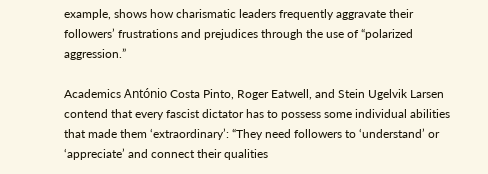example, shows how charismatic leaders frequently aggravate their followers’ frustrations and prejudices through the use of “polarized aggression.”

Academics António Costa Pinto, Roger Eatwell, and Stein Ugelvik Larsen contend that every fascist dictator has to possess some individual abilities that made them ‘extraordinary’: “They need followers to ‘understand’ or ‘appreciate’ and connect their qualities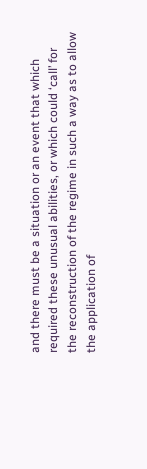and there must be a situation or an event that which required these unusual abilities, or which could ‘call’ for the reconstruction of the regime in such a way as to allow the application of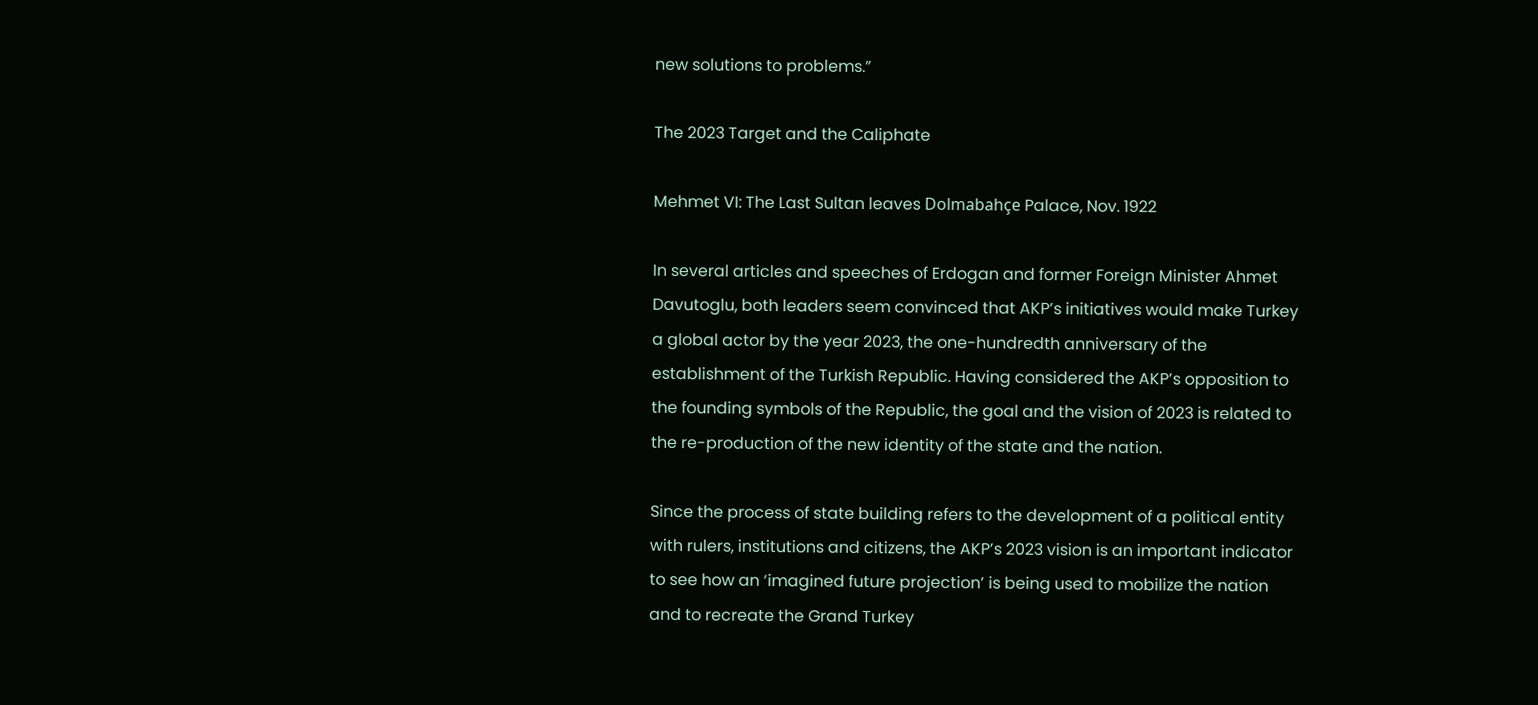new solutions to problems.”

The 2023 Target and the Caliphate

Mehmet VI: The Last Sultan leaves Dolmabahçe Palace, Nov. 1922

In several articles and speeches of Erdogan and former Foreign Minister Ahmet Davutoglu, both leaders seem convinced that AKP’s initiatives would make Turkey a global actor by the year 2023, the one-hundredth anniversary of the establishment of the Turkish Republic. Having considered the AKP’s opposition to the founding symbols of the Republic, the goal and the vision of 2023 is related to the re-production of the new identity of the state and the nation.

Since the process of state building refers to the development of a political entity with rulers, institutions and citizens, the AKP’s 2023 vision is an important indicator to see how an ‘imagined future projection’ is being used to mobilize the nation and to recreate the Grand Turkey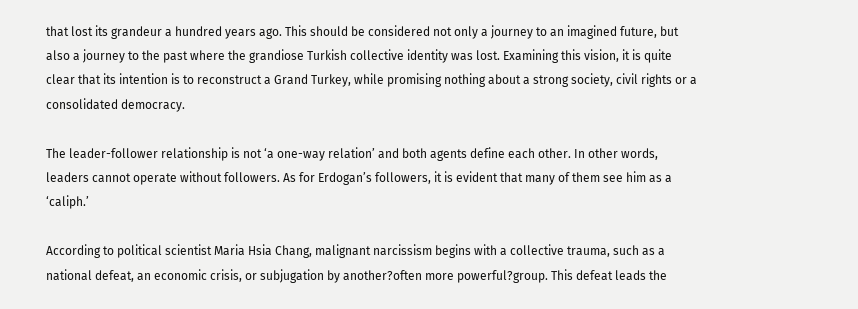that lost its grandeur a hundred years ago. This should be considered not only a journey to an imagined future, but also a journey to the past where the grandiose Turkish collective identity was lost. Examining this vision, it is quite clear that its intention is to reconstruct a Grand Turkey, while promising nothing about a strong society, civil rights or a consolidated democracy.

The leader-follower relationship is not ‘a one-way relation’ and both agents define each other. In other words, leaders cannot operate without followers. As for Erdogan’s followers, it is evident that many of them see him as a ‘caliph.’

According to political scientist Maria Hsia Chang, malignant narcissism begins with a collective trauma, such as a national defeat, an economic crisis, or subjugation by another?often more powerful?group. This defeat leads the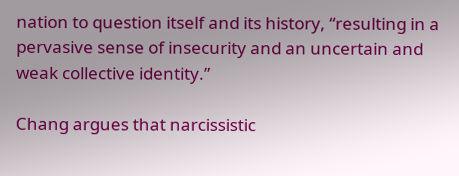nation to question itself and its history, “resulting in a pervasive sense of insecurity and an uncertain and weak collective identity.”

Chang argues that narcissistic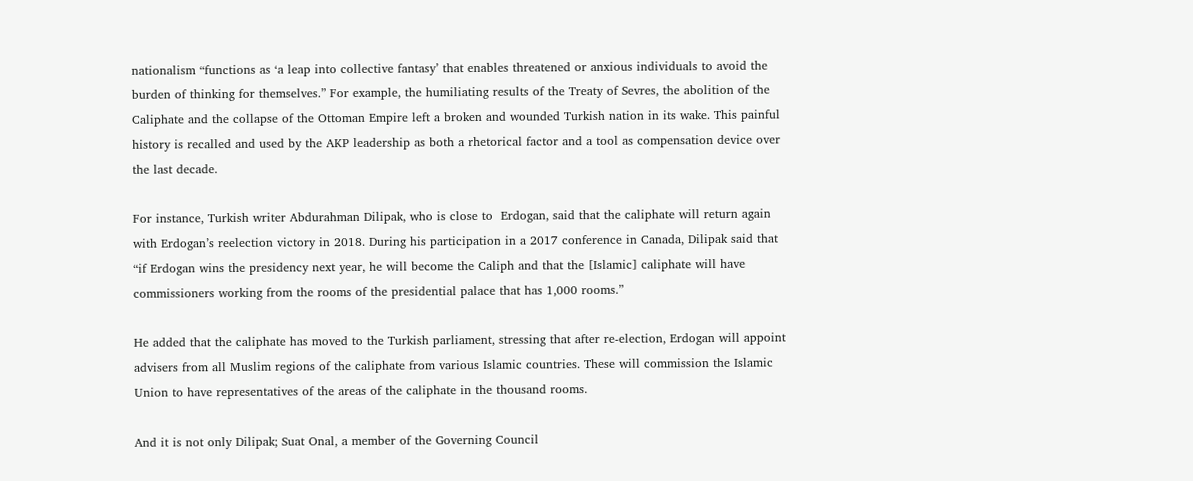nationalism “functions as ‘a leap into collective fantasy’ that enables threatened or anxious individuals to avoid the burden of thinking for themselves.” For example, the humiliating results of the Treaty of Sevres, the abolition of the Caliphate and the collapse of the Ottoman Empire left a broken and wounded Turkish nation in its wake. This painful history is recalled and used by the AKP leadership as both a rhetorical factor and a tool as compensation device over the last decade.

For instance, Turkish writer Abdurahman Dilipak, who is close to  Erdogan, said that the caliphate will return again with Erdogan’s reelection victory in 2018. During his participation in a 2017 conference in Canada, Dilipak said that “if Erdogan wins the presidency next year, he will become the Caliph and that the [Islamic] caliphate will have commissioners working from the rooms of the presidential palace that has 1,000 rooms.”

He added that the caliphate has moved to the Turkish parliament, stressing that after re-election, Erdogan will appoint advisers from all Muslim regions of the caliphate from various Islamic countries. These will commission the Islamic Union to have representatives of the areas of the caliphate in the thousand rooms.

And it is not only Dilipak; Suat Onal, a member of the Governing Council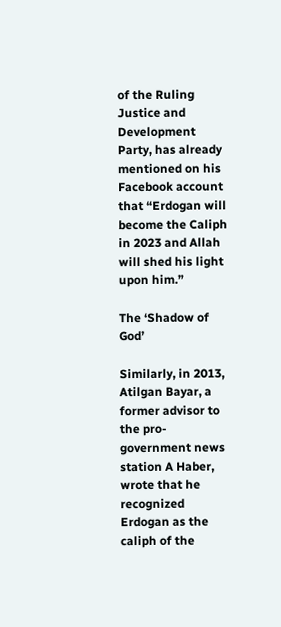of the Ruling Justice and Development Party, has already mentioned on his Facebook account that “Erdogan will become the Caliph in 2023 and Allah will shed his light upon him.”

The ‘Shadow of God’

Similarly, in 2013, Atilgan Bayar, a former advisor to the pro-government news station A Haber, wrote that he recognized Erdogan as the caliph of the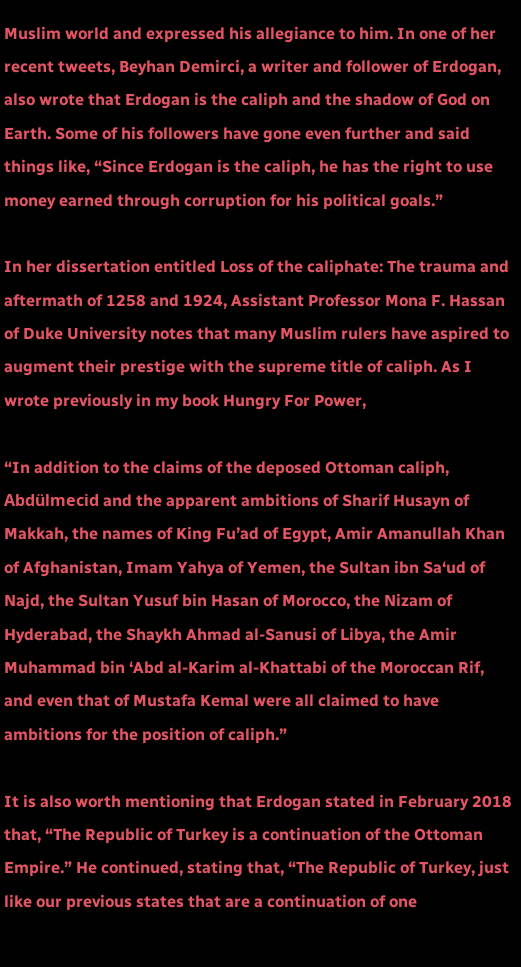Muslim world and expressed his allegiance to him. In one of her recent tweets, Beyhan Demirci, a writer and follower of Erdogan, also wrote that Erdogan is the caliph and the shadow of God on Earth. Some of his followers have gone even further and said things like, “Since Erdogan is the caliph, he has the right to use money earned through corruption for his political goals.”

In her dissertation entitled Loss of the caliphate: The trauma and aftermath of 1258 and 1924, Assistant Professor Mona F. Hassan of Duke University notes that many Muslim rulers have aspired to augment their prestige with the supreme title of caliph. As I wrote previously in my book Hungry For Power,

“In addition to the claims of the deposed Ottoman caliph, Abdülmecid and the apparent ambitions of Sharif Husayn of Makkah, the names of King Fu’ad of Egypt, Amir Amanullah Khan of Afghanistan, Imam Yahya of Yemen, the Sultan ibn Sa‘ud of Najd, the Sultan Yusuf bin Hasan of Morocco, the Nizam of Hyderabad, the Shaykh Ahmad al-Sanusi of Libya, the Amir Muhammad bin ‘Abd al-Karim al-Khattabi of the Moroccan Rif, and even that of Mustafa Kemal were all claimed to have ambitions for the position of caliph.”

It is also worth mentioning that Erdogan stated in February 2018 that, “The Republic of Turkey is a continuation of the Ottoman Empire.” He continued, stating that, “The Republic of Turkey, just like our previous states that are a continuation of one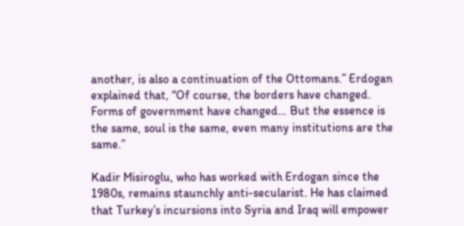another, is also a continuation of the Ottomans.” Erdogan explained that, “Of course, the borders have changed. Forms of government have changed… But the essence is the same, soul is the same, even many institutions are the same.”

Kadir Misiroglu, who has worked with Erdogan since the 1980s, remains staunchly anti-secularist. He has claimed that Turkey’s incursions into Syria and Iraq will empower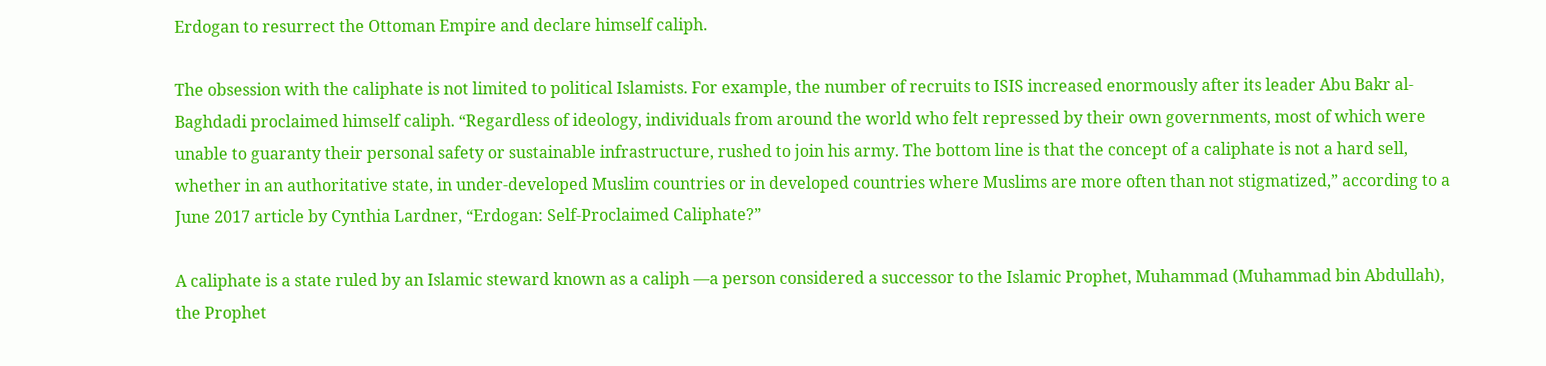Erdogan to resurrect the Ottoman Empire and declare himself caliph.

The obsession with the caliphate is not limited to political Islamists. For example, the number of recruits to ISIS increased enormously after its leader Abu Bakr al-Baghdadi proclaimed himself caliph. “Regardless of ideology, individuals from around the world who felt repressed by their own governments, most of which were unable to guaranty their personal safety or sustainable infrastructure, rushed to join his army. The bottom line is that the concept of a caliphate is not a hard sell, whether in an authoritative state, in under-developed Muslim countries or in developed countries where Muslims are more often than not stigmatized,” according to a June 2017 article by Cynthia Lardner, “Erdogan: Self-Proclaimed Caliphate?”

A caliphate is a state ruled by an Islamic steward known as a caliph —a person considered a successor to the Islamic Prophet, Muhammad (Muhammad bin Abdullah), the Prophet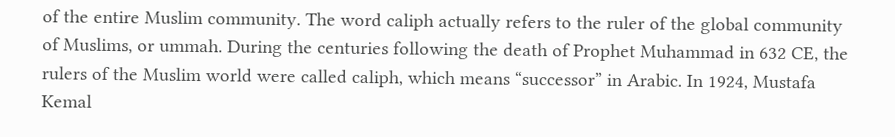of the entire Muslim community. The word caliph actually refers to the ruler of the global community of Muslims, or ummah. During the centuries following the death of Prophet Muhammad in 632 CE, the rulers of the Muslim world were called caliph, which means “successor” in Arabic. In 1924, Mustafa Kemal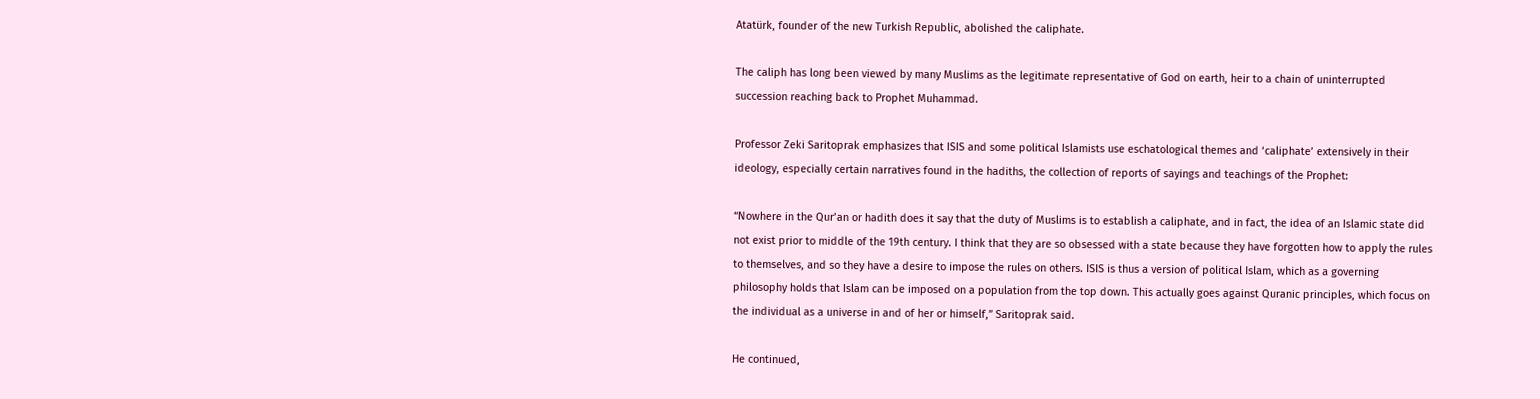Atatürk, founder of the new Turkish Republic, abolished the caliphate.

The caliph has long been viewed by many Muslims as the legitimate representative of God on earth, heir to a chain of uninterrupted succession reaching back to Prophet Muhammad.

Professor Zeki Saritoprak emphasizes that ISIS and some political Islamists use eschatological themes and ‘caliphate’ extensively in their ideology, especially certain narratives found in the hadiths, the collection of reports of sayings and teachings of the Prophet:

“Nowhere in the Qur’an or hadith does it say that the duty of Muslims is to establish a caliphate, and in fact, the idea of an Islamic state did not exist prior to middle of the 19th century. I think that they are so obsessed with a state because they have forgotten how to apply the rules to themselves, and so they have a desire to impose the rules on others. ISIS is thus a version of political Islam, which as a governing philosophy holds that Islam can be imposed on a population from the top down. This actually goes against Quranic principles, which focus on the individual as a universe in and of her or himself,” Saritoprak said.

He continued,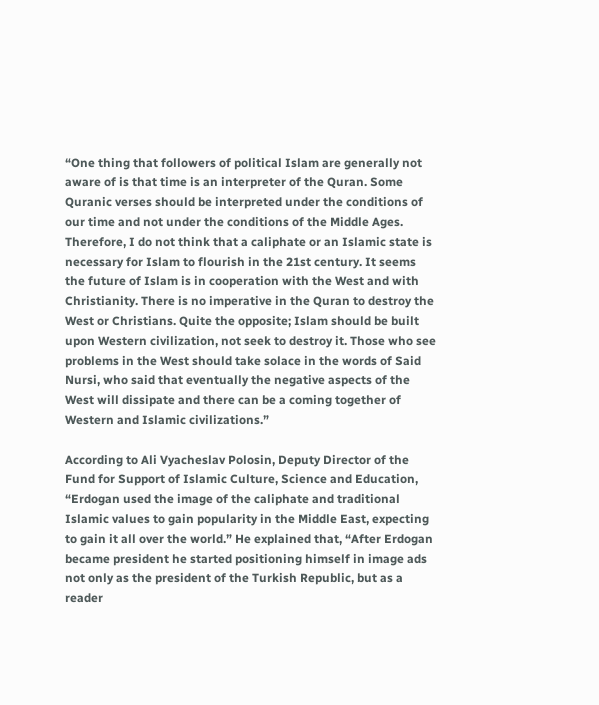“One thing that followers of political Islam are generally not aware of is that time is an interpreter of the Quran. Some Quranic verses should be interpreted under the conditions of our time and not under the conditions of the Middle Ages. Therefore, I do not think that a caliphate or an Islamic state is necessary for Islam to flourish in the 21st century. It seems the future of Islam is in cooperation with the West and with Christianity. There is no imperative in the Quran to destroy the West or Christians. Quite the opposite; Islam should be built upon Western civilization, not seek to destroy it. Those who see problems in the West should take solace in the words of Said Nursi, who said that eventually the negative aspects of the West will dissipate and there can be a coming together of Western and Islamic civilizations.”

According to Ali Vyacheslav Polosin, Deputy Director of the Fund for Support of Islamic Culture, Science and Education, “Erdogan used the image of the caliphate and traditional Islamic values to gain popularity in the Middle East, expecting to gain it all over the world.” He explained that, “After Erdogan became president he started positioning himself in image ads not only as the president of the Turkish Republic, but as a reader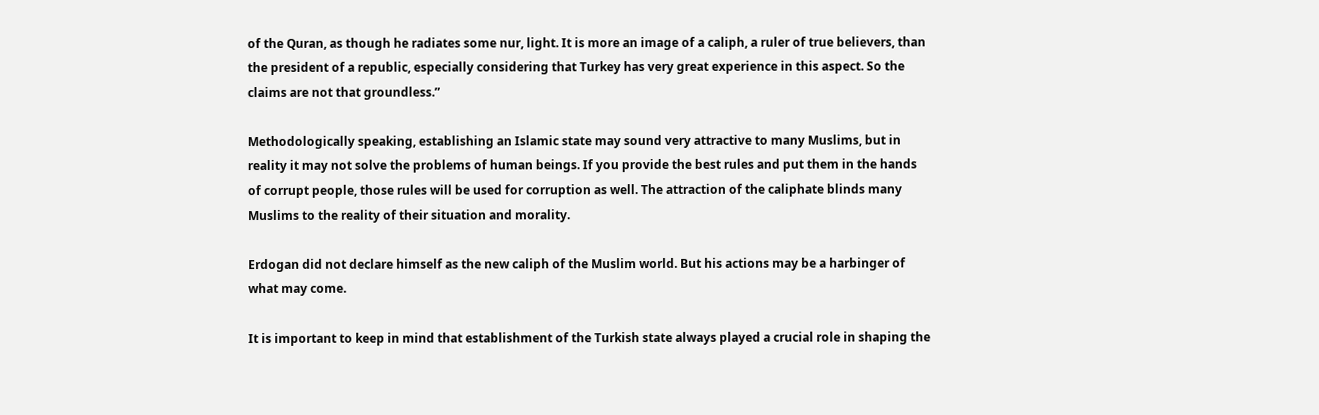of the Quran, as though he radiates some nur, light. It is more an image of a caliph, a ruler of true believers, than the president of a republic, especially considering that Turkey has very great experience in this aspect. So the claims are not that groundless.”

Methodologically speaking, establishing an Islamic state may sound very attractive to many Muslims, but in reality it may not solve the problems of human beings. If you provide the best rules and put them in the hands of corrupt people, those rules will be used for corruption as well. The attraction of the caliphate blinds many Muslims to the reality of their situation and morality.

Erdogan did not declare himself as the new caliph of the Muslim world. But his actions may be a harbinger of what may come.

It is important to keep in mind that establishment of the Turkish state always played a crucial role in shaping the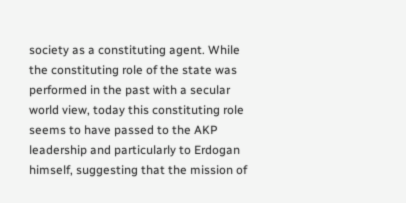society as a constituting agent. While the constituting role of the state was performed in the past with a secular world view, today this constituting role seems to have passed to the AKP leadership and particularly to Erdogan himself, suggesting that the mission of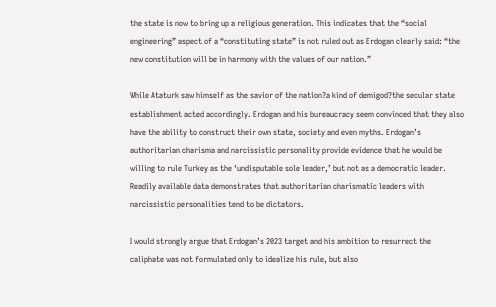the state is now to bring up a religious generation. This indicates that the “social engineering” aspect of a “constituting state” is not ruled out as Erdogan clearly said: “the new constitution will be in harmony with the values of our nation.”

While Ataturk saw himself as the savior of the nation?a kind of demigod?the secular state establishment acted accordingly. Erdogan and his bureaucracy seem convinced that they also have the ability to construct their own state, society and even myths. Erdogan’s authoritarian charisma and narcissistic personality provide evidence that he would be willing to rule Turkey as the ‘undisputable sole leader,’ but not as a democratic leader. Readily available data demonstrates that authoritarian charismatic leaders with narcissistic personalities tend to be dictators.

I would strongly argue that Erdogan’s 2023 target and his ambition to resurrect the caliphate was not formulated only to idealize his rule, but also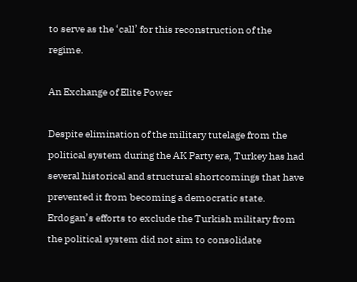to serve as the ‘call’ for this reconstruction of the regime.

An Exchange of Elite Power

Despite elimination of the military tutelage from the political system during the AK Party era, Turkey has had several historical and structural shortcomings that have prevented it from becoming a democratic state. Erdogan’s efforts to exclude the Turkish military from the political system did not aim to consolidate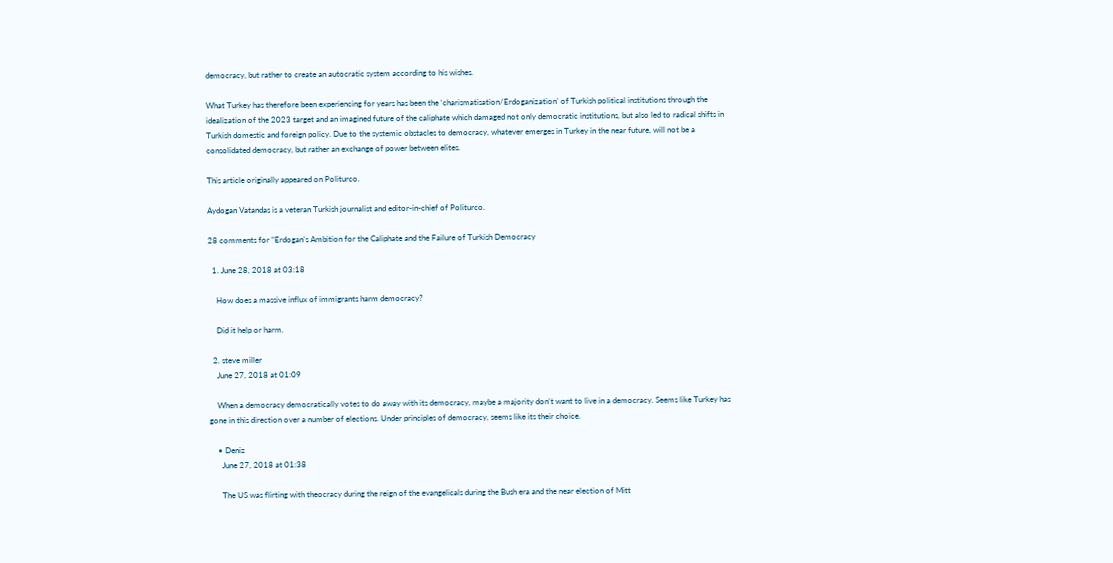democracy, but rather to create an autocratic system according to his wishes.

What Turkey has therefore been experiencing for years has been the ‘charismatisation/Erdoganization’ of Turkish political institutions through the idealization of the 2023 target and an imagined future of the caliphate which damaged not only democratic institutions, but also led to radical shifts in Turkish domestic and foreign policy. Due to the systemic obstacles to democracy, whatever emerges in Turkey in the near future, will not be a consolidated democracy, but rather an exchange of power between elites.

This article originally appeared on Politurco.

Aydogan Vatandas is a veteran Turkish journalist and editor-in-chief of Politurco.

28 comments for “Erdogan’s Ambition for the Caliphate and the Failure of Turkish Democracy

  1. June 28, 2018 at 03:18

    How does a massive influx of immigrants harm democracy?

    Did it help or harm.

  2. steve miller
    June 27, 2018 at 01:09

    When a democracy democratically votes to do away with its democracy, maybe a majority don’t want to live in a democracy. Seems like Turkey has gone in this direction over a number of elections. Under principles of democracy, seems like its their choice.

    • Deniz
      June 27, 2018 at 01:38

      The US was flirting with theocracy during the reign of the evangelicals during the Bush era and the near election of Mitt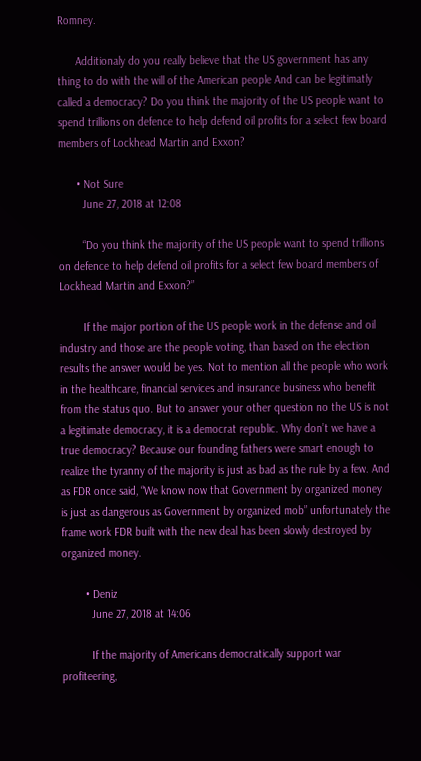Romney.

      Additionaly do you really believe that the US government has any thing to do with the will of the American people And can be legitimatly called a democracy? Do you think the majority of the US people want to spend trillions on defence to help defend oil profits for a select few board members of Lockhead Martin and Exxon?

      • Not Sure
        June 27, 2018 at 12:08

        “Do you think the majority of the US people want to spend trillions on defence to help defend oil profits for a select few board members of Lockhead Martin and Exxon?”

        If the major portion of the US people work in the defense and oil industry and those are the people voting, than based on the election results the answer would be yes. Not to mention all the people who work in the healthcare, financial services and insurance business who benefit from the status quo. But to answer your other question no the US is not a legitimate democracy, it is a democrat republic. Why don’t we have a true democracy? Because our founding fathers were smart enough to realize the tyranny of the majority is just as bad as the rule by a few. And as FDR once said, “We know now that Government by organized money is just as dangerous as Government by organized mob” unfortunately the frame work FDR built with the new deal has been slowly destroyed by organized money.

        • Deniz
          June 27, 2018 at 14:06

          If the majority of Americans democratically support war profiteering,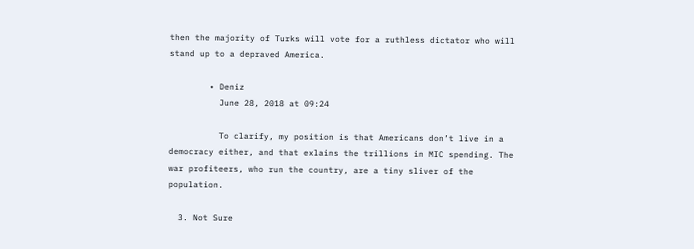then the majority of Turks will vote for a ruthless dictator who will stand up to a depraved America.

        • Deniz
          June 28, 2018 at 09:24

          To clarify, my position is that Americans don’t live in a democracy either, and that exlains the trillions in MIC spending. The war profiteers, who run the country, are a tiny sliver of the population.

  3. Not Sure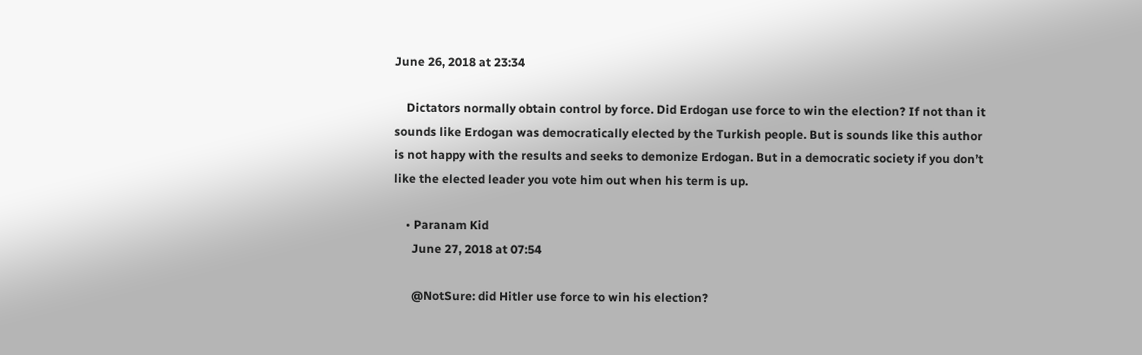June 26, 2018 at 23:34

    Dictators normally obtain control by force. Did Erdogan use force to win the election? If not than it sounds like Erdogan was democratically elected by the Turkish people. But is sounds like this author is not happy with the results and seeks to demonize Erdogan. But in a democratic society if you don’t like the elected leader you vote him out when his term is up.

    • Paranam Kid
      June 27, 2018 at 07:54

      @NotSure: did Hitler use force to win his election?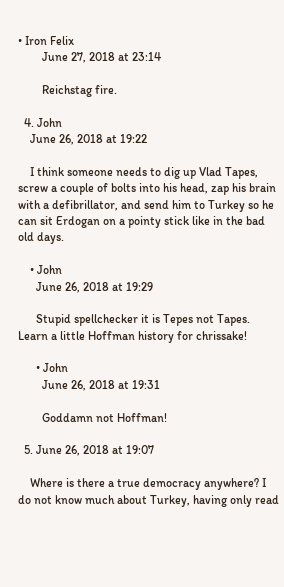• Iron Felix
        June 27, 2018 at 23:14

        Reichstag fire.

  4. John
    June 26, 2018 at 19:22

    I think someone needs to dig up Vlad Tapes, screw a couple of bolts into his head, zap his brain with a defibrillator, and send him to Turkey so he can sit Erdogan on a pointy stick like in the bad old days.

    • John
      June 26, 2018 at 19:29

      Stupid spellchecker it is Tepes not Tapes. Learn a little Hoffman history for chrissake!

      • John
        June 26, 2018 at 19:31

        Goddamn not Hoffman!

  5. June 26, 2018 at 19:07

    Where is there a true democracy anywhere? I do not know much about Turkey, having only read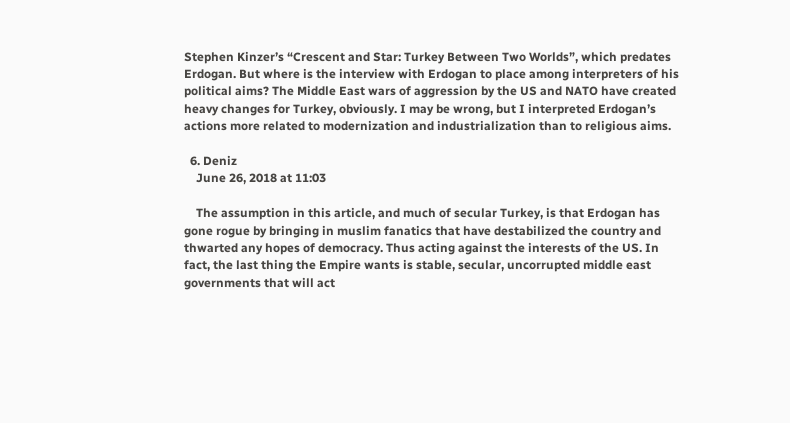Stephen Kinzer’s “Crescent and Star: Turkey Between Two Worlds”, which predates Erdogan. But where is the interview with Erdogan to place among interpreters of his political aims? The Middle East wars of aggression by the US and NATO have created heavy changes for Turkey, obviously. I may be wrong, but I interpreted Erdogan’s actions more related to modernization and industrialization than to religious aims.

  6. Deniz
    June 26, 2018 at 11:03

    The assumption in this article, and much of secular Turkey, is that Erdogan has gone rogue by bringing in muslim fanatics that have destabilized the country and thwarted any hopes of democracy. Thus acting against the interests of the US. In fact, the last thing the Empire wants is stable, secular, uncorrupted middle east governments that will act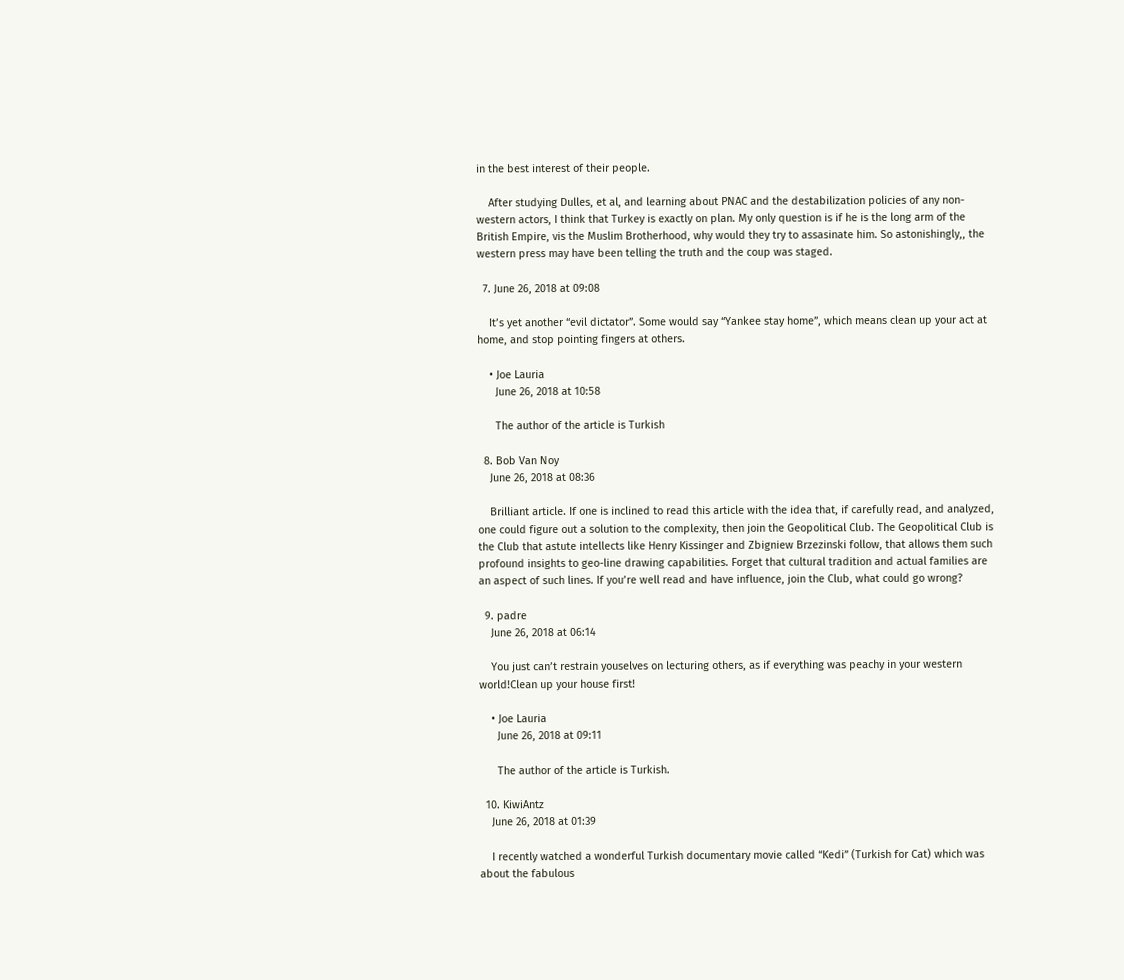in the best interest of their people.

    After studying Dulles, et al, and learning about PNAC and the destabilization policies of any non-western actors, I think that Turkey is exactly on plan. My only question is if he is the long arm of the British Empire, vis the Muslim Brotherhood, why would they try to assasinate him. So astonishingly,, the western press may have been telling the truth and the coup was staged.

  7. June 26, 2018 at 09:08

    It’s yet another “evil dictator”. Some would say “Yankee stay home”, which means clean up your act at home, and stop pointing fingers at others.

    • Joe Lauria
      June 26, 2018 at 10:58

      The author of the article is Turkish

  8. Bob Van Noy
    June 26, 2018 at 08:36

    Brilliant article. If one is inclined to read this article with the idea that, if carefully read, and analyzed, one could figure out a solution to the complexity, then join the Geopolitical Club. The Geopolitical Club is the Club that astute intellects like Henry Kissinger and Zbigniew Brzezinski follow, that allows them such profound insights to geo-line drawing capabilities. Forget that cultural tradition and actual families are an aspect of such lines. If you’re well read and have influence, join the Club, what could go wrong?

  9. padre
    June 26, 2018 at 06:14

    You just can’t restrain youselves on lecturing others, as if everything was peachy in your western world!Clean up your house first!

    • Joe Lauria
      June 26, 2018 at 09:11

      The author of the article is Turkish.

  10. KiwiAntz
    June 26, 2018 at 01:39

    I recently watched a wonderful Turkish documentary movie called “Kedi” (Turkish for Cat) which was about the fabulous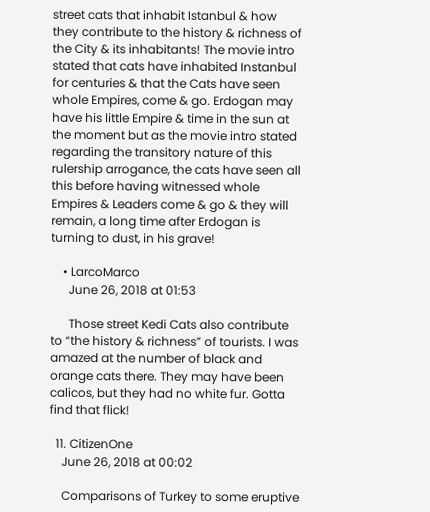street cats that inhabit Istanbul & how they contribute to the history & richness of the City & its inhabitants! The movie intro stated that cats have inhabited Instanbul for centuries & that the Cats have seen whole Empires, come & go. Erdogan may have his little Empire & time in the sun at the moment but as the movie intro stated regarding the transitory nature of this rulership arrogance, the cats have seen all this before having witnessed whole Empires & Leaders come & go & they will remain, a long time after Erdogan is turning to dust, in his grave!

    • LarcoMarco
      June 26, 2018 at 01:53

      Those street Kedi Cats also contribute to “the history & richness” of tourists. I was amazed at the number of black and orange cats there. They may have been calicos, but they had no white fur. Gotta find that flick!

  11. CitizenOne
    June 26, 2018 at 00:02

    Comparisons of Turkey to some eruptive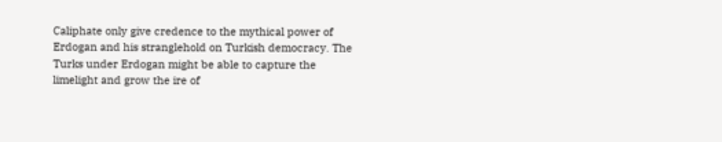Caliphate only give credence to the mythical power of Erdogan and his stranglehold on Turkish democracy. The Turks under Erdogan might be able to capture the limelight and grow the ire of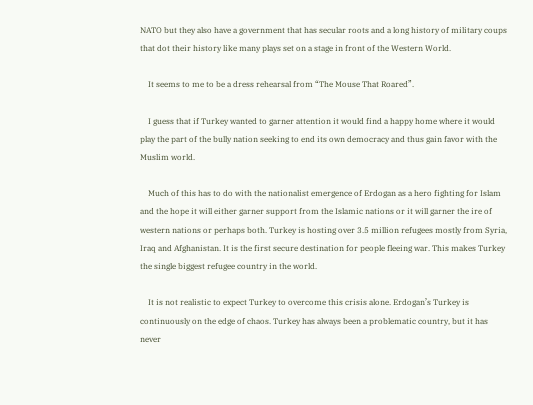NATO but they also have a government that has secular roots and a long history of military coups that dot their history like many plays set on a stage in front of the Western World.

    It seems to me to be a dress rehearsal from “The Mouse That Roared”.

    I guess that if Turkey wanted to garner attention it would find a happy home where it would play the part of the bully nation seeking to end its own democracy and thus gain favor with the Muslim world.

    Much of this has to do with the nationalist emergence of Erdogan as a hero fighting for Islam and the hope it will either garner support from the Islamic nations or it will garner the ire of western nations or perhaps both. Turkey is hosting over 3.5 million refugees mostly from Syria, Iraq and Afghanistan. It is the first secure destination for people fleeing war. This makes Turkey the single biggest refugee country in the world.

    It is not realistic to expect Turkey to overcome this crisis alone. Erdogan’s Turkey is continuously on the edge of chaos. Turkey has always been a problematic country, but it has never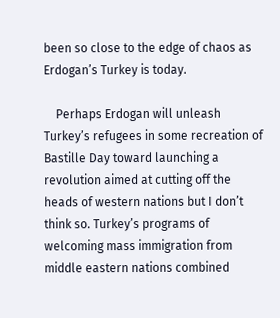been so close to the edge of chaos as Erdogan’s Turkey is today.

    Perhaps Erdogan will unleash Turkey’s refugees in some recreation of Bastille Day toward launching a revolution aimed at cutting off the heads of western nations but I don’t think so. Turkey’s programs of welcoming mass immigration from middle eastern nations combined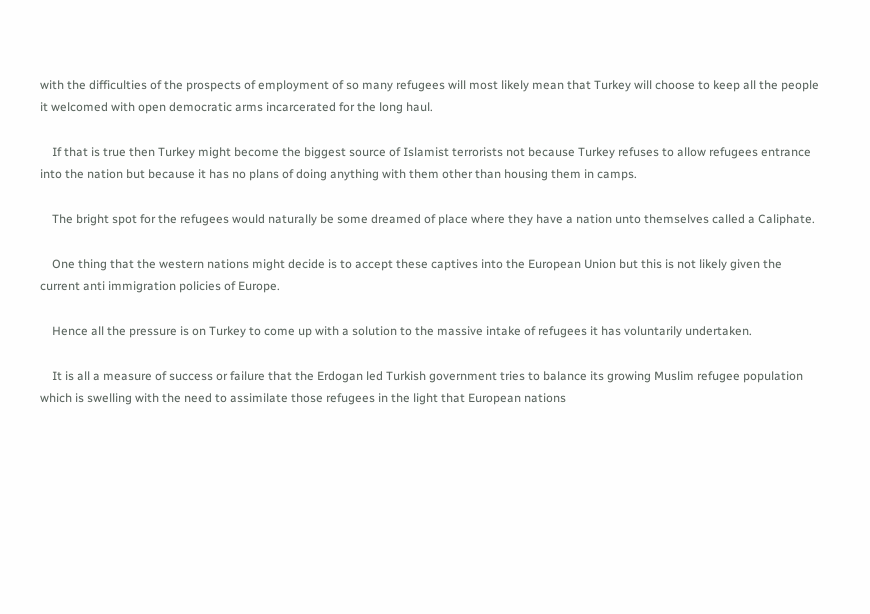with the difficulties of the prospects of employment of so many refugees will most likely mean that Turkey will choose to keep all the people it welcomed with open democratic arms incarcerated for the long haul.

    If that is true then Turkey might become the biggest source of Islamist terrorists not because Turkey refuses to allow refugees entrance into the nation but because it has no plans of doing anything with them other than housing them in camps.

    The bright spot for the refugees would naturally be some dreamed of place where they have a nation unto themselves called a Caliphate.

    One thing that the western nations might decide is to accept these captives into the European Union but this is not likely given the current anti immigration policies of Europe.

    Hence all the pressure is on Turkey to come up with a solution to the massive intake of refugees it has voluntarily undertaken.

    It is all a measure of success or failure that the Erdogan led Turkish government tries to balance its growing Muslim refugee population which is swelling with the need to assimilate those refugees in the light that European nations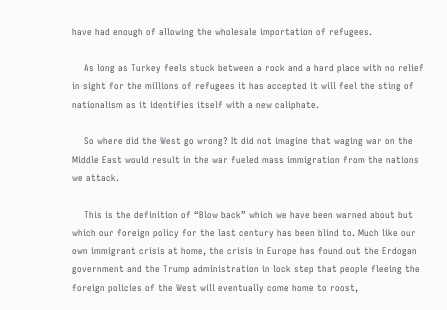have had enough of allowing the wholesale importation of refugees.

    As long as Turkey feels stuck between a rock and a hard place with no relief in sight for the millions of refugees it has accepted it will feel the sting of nationalism as it identifies itself with a new caliphate.

    So where did the West go wrong? It did not imagine that waging war on the Middle East would result in the war fueled mass immigration from the nations we attack.

    This is the definition of “Blow back” which we have been warned about but which our foreign policy for the last century has been blind to. Much like our own immigrant crisis at home, the crisis in Europe has found out the Erdogan government and the Trump administration in lock step that people fleeing the foreign policies of the West will eventually come home to roost,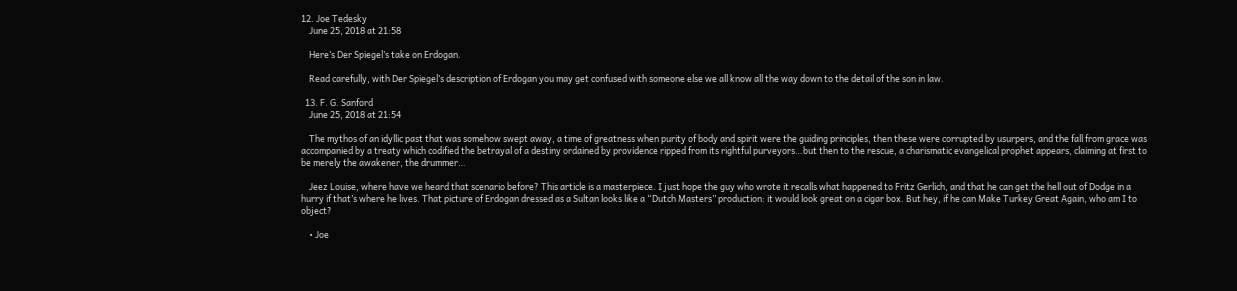12. Joe Tedesky
    June 25, 2018 at 21:58

    Here’s Der Spiegel’s take on Erdogan.

    Read carefully, with Der Spiegel’s description of Erdogan you may get confused with someone else we all know all the way down to the detail of the son in law.

  13. F. G. Sanford
    June 25, 2018 at 21:54

    The mythos of an idyllic past that was somehow swept away, a time of greatness when purity of body and spirit were the guiding principles, then these were corrupted by usurpers, and the fall from grace was accompanied by a treaty which codified the betrayal of a destiny ordained by providence ripped from its rightful purveyors…but then to the rescue, a charismatic evangelical prophet appears, claiming at first to be merely the awakener, the drummer…

    Jeez Louise, where have we heard that scenario before? This article is a masterpiece. I just hope the guy who wrote it recalls what happened to Fritz Gerlich, and that he can get the hell out of Dodge in a hurry if that’s where he lives. That picture of Erdogan dressed as a Sultan looks like a “Dutch Masters” production: it would look great on a cigar box. But hey, if he can Make Turkey Great Again, who am I to object?

    • Joe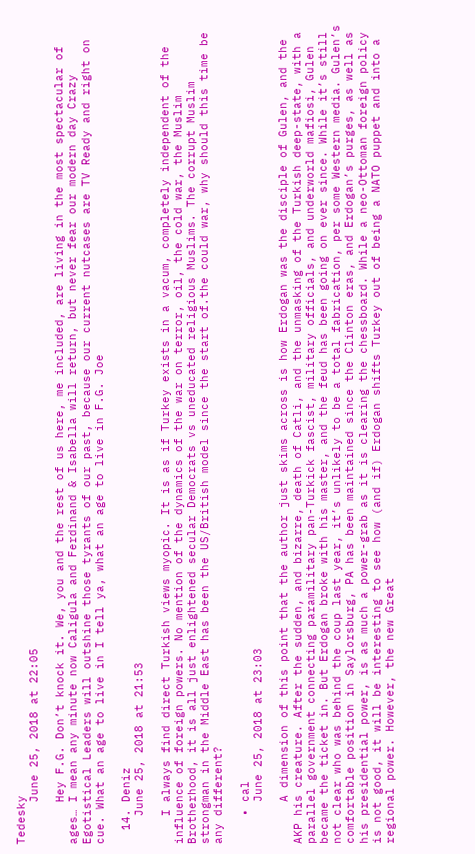Tedesky
      June 25, 2018 at 22:05

      Hey F.G. Don’t knock it. We, you and the rest of us here, me included, are living in the most spectacular of ages… I mean any minute now Caligula and Ferdinand & Isabella will return, but never fear our modern day Crazy Egotistical Leaders will outshine those tyrants of our past, because our current nutcases are TV Ready and right on cue. What an age to live in I tell ya, what an age to live in F.G. Joe

  14. Deniz
    June 25, 2018 at 21:53

    I always find direct Turkish views myopic. It is as if Turkey exists in a vacum, completely independent of the influence of foreign powers. No mention of the dynamics of the war on terror, oil, the cold war, the Muslim Brotherhood, it is all just enlightened secular Democrats vs uneducated religious Muslims. The corrupt Muslim strongman in the Middle East has been the US/British model since the start of.the could war, why should this time be any different?

    • cal
      June 25, 2018 at 23:03

      A dimension of this point that the author just skims across is how Erdogan was the disciple of Gulen, and the AKP his creature. After the sudden, and bizarre, death of Catli, and the unmasking of the Turkish deep-state, with a parallel government connecting paramilitary pan-Turkick fascist, military officials, and underworld mafiosi, Gulen became the ticket in. But Erdogan broke with his master, and the feud has been going on ever since. While it’s still not clear who was behind the coup last year, it’s unlikely to be a total fabrication, per some Western media. Gulen’s comfortable position in Saylorsburg, PA has been maintained since the Clinton eras, and Erdogan’s purges, as well as his presidential power, is as much a power-grab as it is clearing the chessboard. While a neo-Ottoman foreign policy is not good, it will be interesting to see how (and if) Erdogan shifts Turkey out of being a NATO puppet and into a regional power. However, the new Great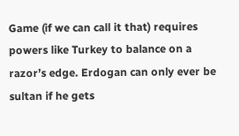Game (if we can call it that) requires powers like Turkey to balance on a razor’s edge. Erdogan can only ever be sultan if he gets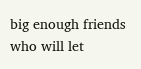big enough friends who will let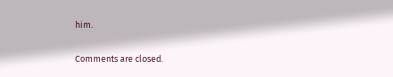him.

Comments are closed.